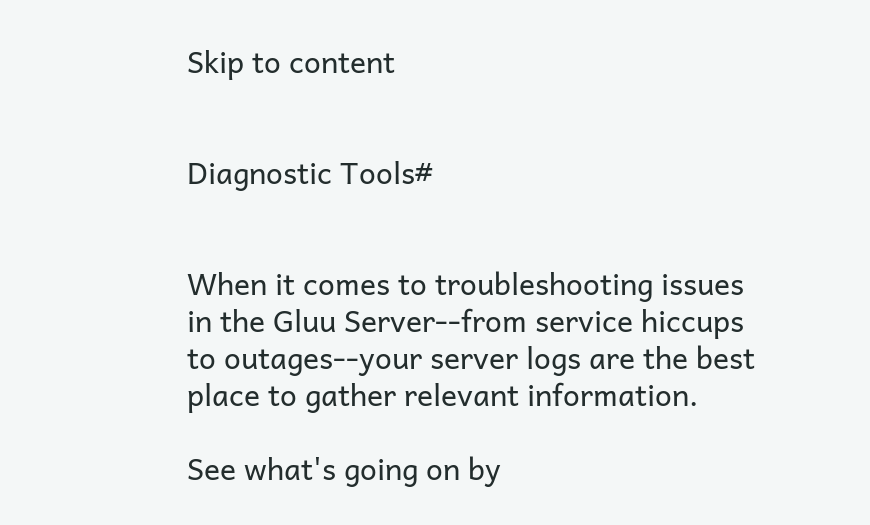Skip to content


Diagnostic Tools#


When it comes to troubleshooting issues in the Gluu Server--from service hiccups to outages--your server logs are the best place to gather relevant information.

See what's going on by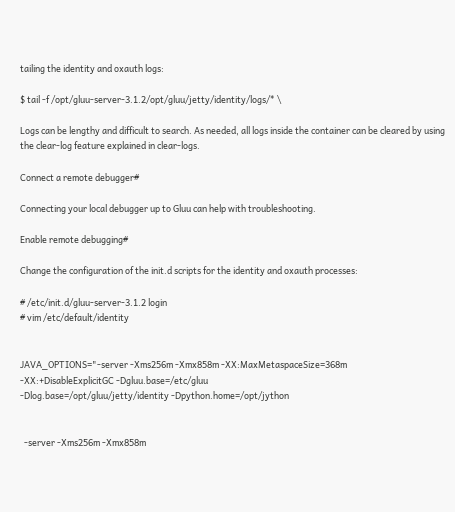tailing the identity and oxauth logs:

$ tail -f /opt/gluu-server-3.1.2/opt/gluu/jetty/identity/logs/* \

Logs can be lengthy and difficult to search. As needed, all logs inside the container can be cleared by using the clear-log feature explained in clear-logs.

Connect a remote debugger#

Connecting your local debugger up to Gluu can help with troubleshooting.

Enable remote debugging#

Change the configuration of the init.d scripts for the identity and oxauth processes:

# /etc/init.d/gluu-server-3.1.2 login
# vim /etc/default/identity


JAVA_OPTIONS="-server -Xms256m -Xmx858m -XX:MaxMetaspaceSize=368m
-XX:+DisableExplicitGC -Dgluu.base=/etc/gluu
-Dlog.base=/opt/gluu/jetty/identity -Dpython.home=/opt/jython


  -server -Xms256m -Xmx858m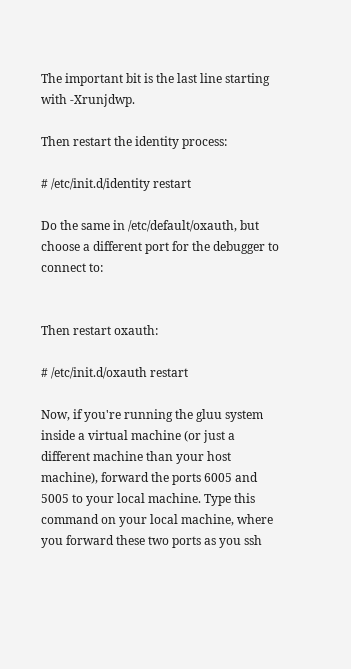The important bit is the last line starting with -Xrunjdwp.

Then restart the identity process:

# /etc/init.d/identity restart

Do the same in /etc/default/oxauth, but choose a different port for the debugger to connect to:


Then restart oxauth:

# /etc/init.d/oxauth restart

Now, if you're running the gluu system inside a virtual machine (or just a different machine than your host machine), forward the ports 6005 and 5005 to your local machine. Type this command on your local machine, where you forward these two ports as you ssh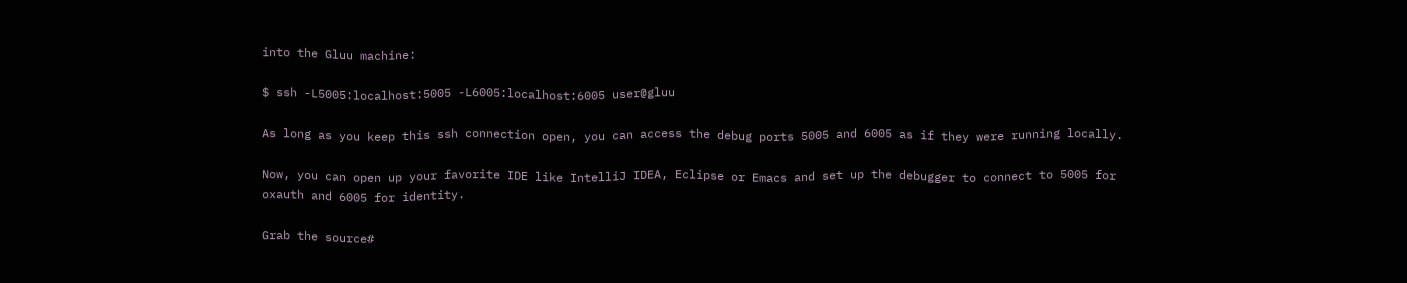into the Gluu machine:

$ ssh -L5005:localhost:5005 -L6005:localhost:6005 user@gluu

As long as you keep this ssh connection open, you can access the debug ports 5005 and 6005 as if they were running locally.

Now, you can open up your favorite IDE like IntelliJ IDEA, Eclipse or Emacs and set up the debugger to connect to 5005 for oxauth and 6005 for identity.

Grab the source#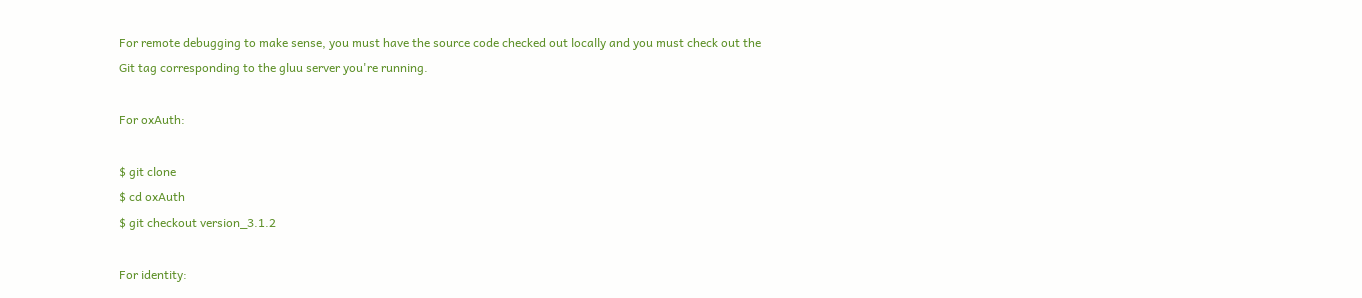For remote debugging to make sense, you must have the source code checked out locally and you must check out the Git tag corresponding to the gluu server you're running.

For oxAuth:

$ git clone
$ cd oxAuth
$ git checkout version_3.1.2

For identity: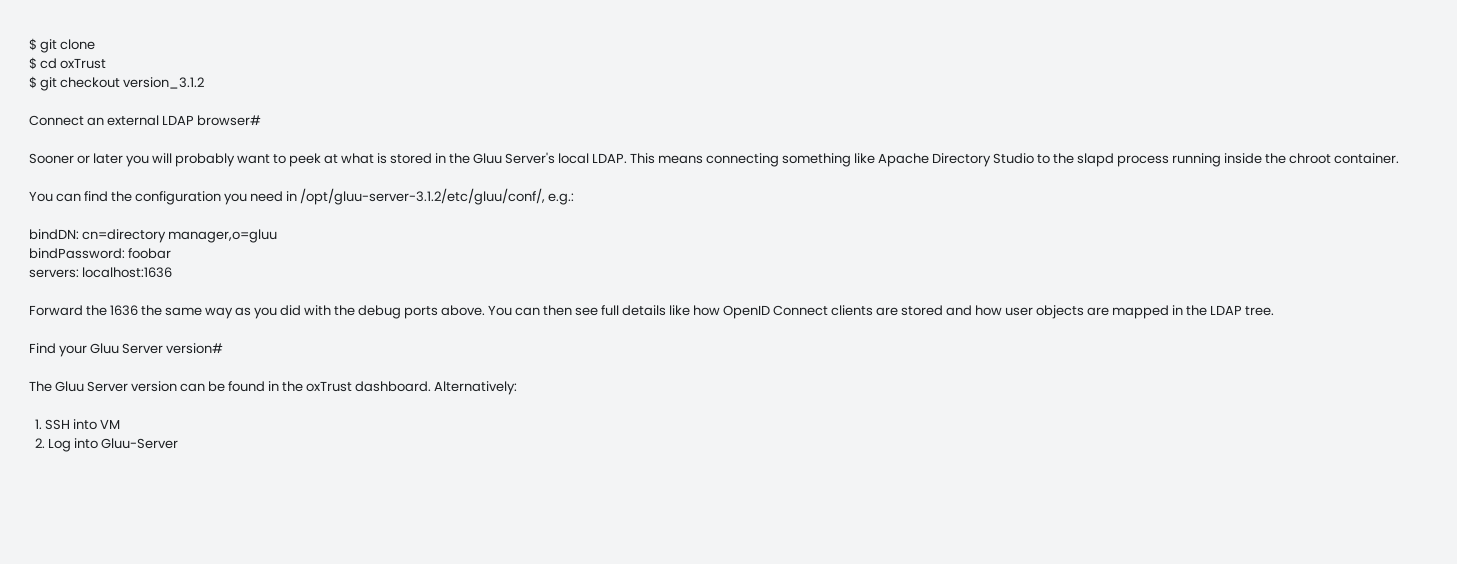$ git clone
$ cd oxTrust
$ git checkout version_3.1.2

Connect an external LDAP browser#

Sooner or later you will probably want to peek at what is stored in the Gluu Server's local LDAP. This means connecting something like Apache Directory Studio to the slapd process running inside the chroot container.

You can find the configuration you need in /opt/gluu-server-3.1.2/etc/gluu/conf/, e.g.:

bindDN: cn=directory manager,o=gluu
bindPassword: foobar
servers: localhost:1636

Forward the 1636 the same way as you did with the debug ports above. You can then see full details like how OpenID Connect clients are stored and how user objects are mapped in the LDAP tree.

Find your Gluu Server version#

The Gluu Server version can be found in the oxTrust dashboard. Alternatively:

  1. SSH into VM
  2. Log into Gluu-Server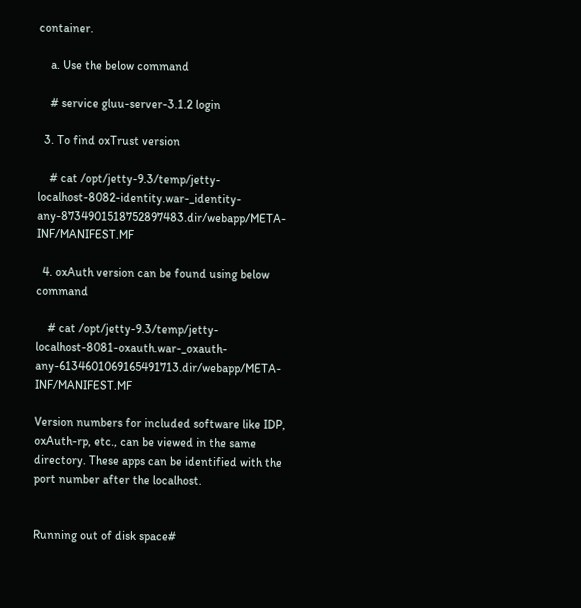container.

    a. Use the below command

    # service gluu-server-3.1.2 login

  3. To find oxTrust version

    # cat /opt/jetty-9.3/temp/jetty-localhost-8082-identity.war-_identity-any-8734901518752897483.dir/webapp/META-INF/MANIFEST.MF

  4. oxAuth version can be found using below command

    # cat /opt/jetty-9.3/temp/jetty-localhost-8081-oxauth.war-_oxauth-any-6134601069165491713.dir/webapp/META-INF/MANIFEST.MF

Version numbers for included software like IDP, oxAuth-rp, etc., can be viewed in the same directory. These apps can be identified with the port number after the localhost.


Running out of disk space#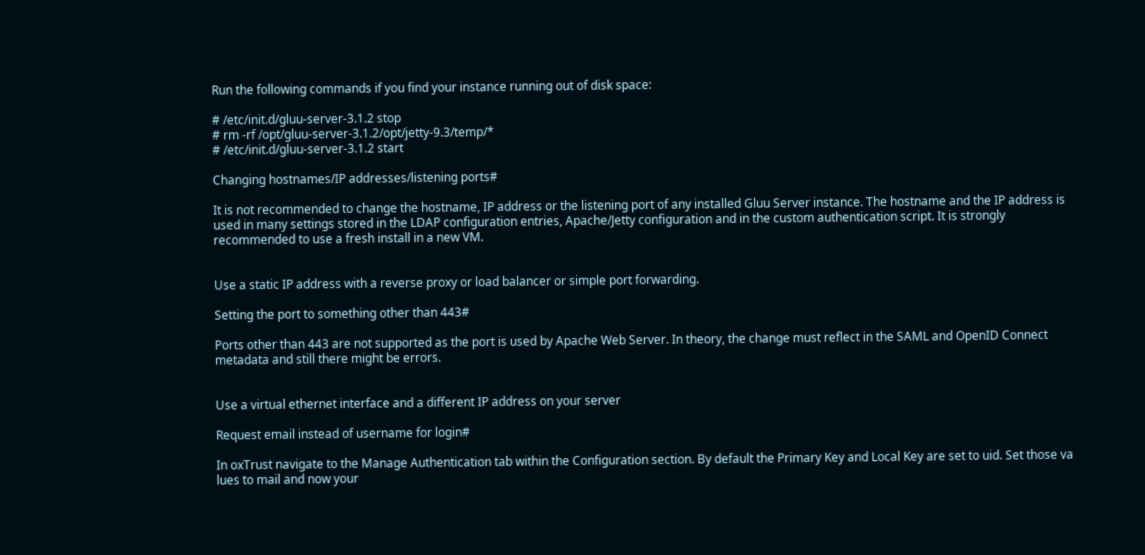Run the following commands if you find your instance running out of disk space:

# /etc/init.d/gluu-server-3.1.2 stop
# rm -rf /opt/gluu-server-3.1.2/opt/jetty-9.3/temp/*
# /etc/init.d/gluu-server-3.1.2 start

Changing hostnames/IP addresses/listening ports#

It is not recommended to change the hostname, IP address or the listening port of any installed Gluu Server instance. The hostname and the IP address is used in many settings stored in the LDAP configuration entries, Apache/Jetty configuration and in the custom authentication script. It is strongly recommended to use a fresh install in a new VM.


Use a static IP address with a reverse proxy or load balancer or simple port forwarding.

Setting the port to something other than 443#

Ports other than 443 are not supported as the port is used by Apache Web Server. In theory, the change must reflect in the SAML and OpenID Connect metadata and still there might be errors.


Use a virtual ethernet interface and a different IP address on your server

Request email instead of username for login#

In oxTrust navigate to the Manage Authentication tab within the Configuration section. By default the Primary Key and Local Key are set to uid. Set those va lues to mail and now your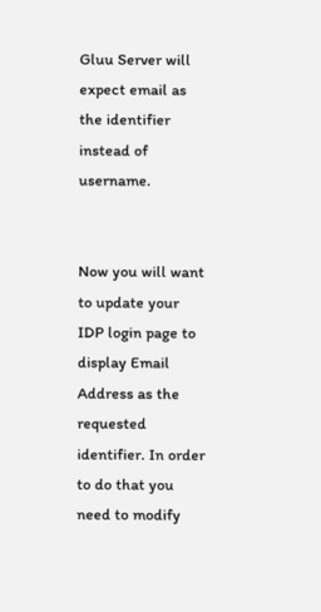Gluu Server will expect email as the identifier instead of username.


Now you will want to update your IDP login page to display Email Address as the requested identifier. In order to do that you need to modify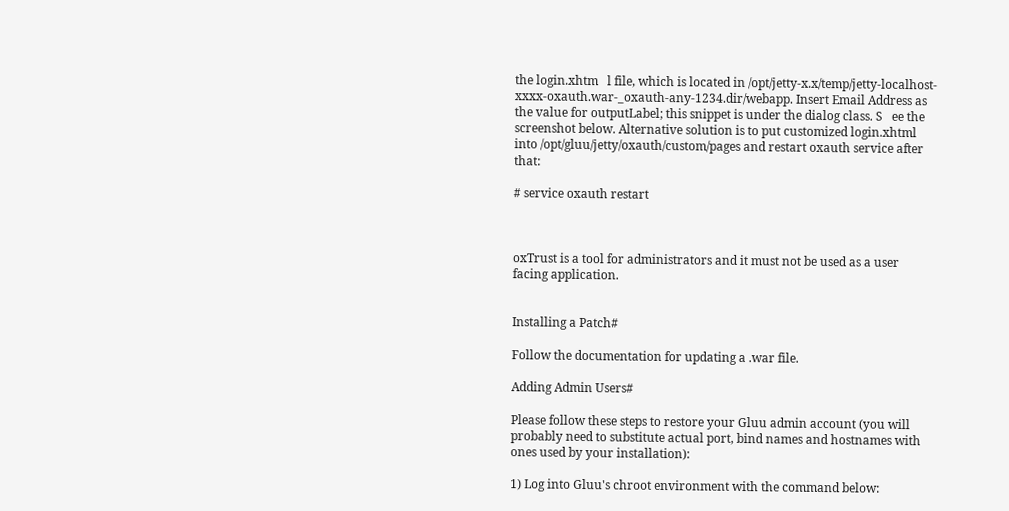the login.xhtm   l file, which is located in /opt/jetty-x.x/temp/jetty-localhost-xxxx-oxauth.war-_oxauth-any-1234.dir/webapp. Insert Email Address as the value for outputLabel; this snippet is under the dialog class. S   ee the screenshot below. Alternative solution is to put customized login.xhtml into /opt/gluu/jetty/oxauth/custom/pages and restart oxauth service after that:

# service oxauth restart



oxTrust is a tool for administrators and it must not be used as a user facing application.


Installing a Patch#

Follow the documentation for updating a .war file.

Adding Admin Users#

Please follow these steps to restore your Gluu admin account (you will probably need to substitute actual port, bind names and hostnames with ones used by your installation):

1) Log into Gluu's chroot environment with the command below: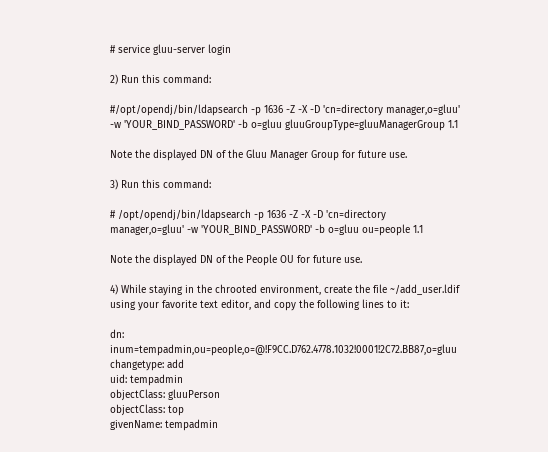# service gluu-server login

2) Run this command:

#/opt/opendj/bin/ldapsearch -p 1636 -Z -X -D 'cn=directory manager,o=gluu' -w 'YOUR_BIND_PASSWORD' -b o=gluu gluuGroupType=gluuManagerGroup 1.1

Note the displayed DN of the Gluu Manager Group for future use.

3) Run this command:

# /opt/opendj/bin/ldapsearch -p 1636 -Z -X -D 'cn=directory manager,o=gluu' -w 'YOUR_BIND_PASSWORD' -b o=gluu ou=people 1.1

Note the displayed DN of the People OU for future use.

4) While staying in the chrooted environment, create the file ~/add_user.ldif using your favorite text editor, and copy the following lines to it:

dn: inum=tempadmin,ou=people,o=@!F9CC.D762.4778.1032!0001!2C72.BB87,o=gluu
changetype: add
uid: tempadmin
objectClass: gluuPerson
objectClass: top
givenName: tempadmin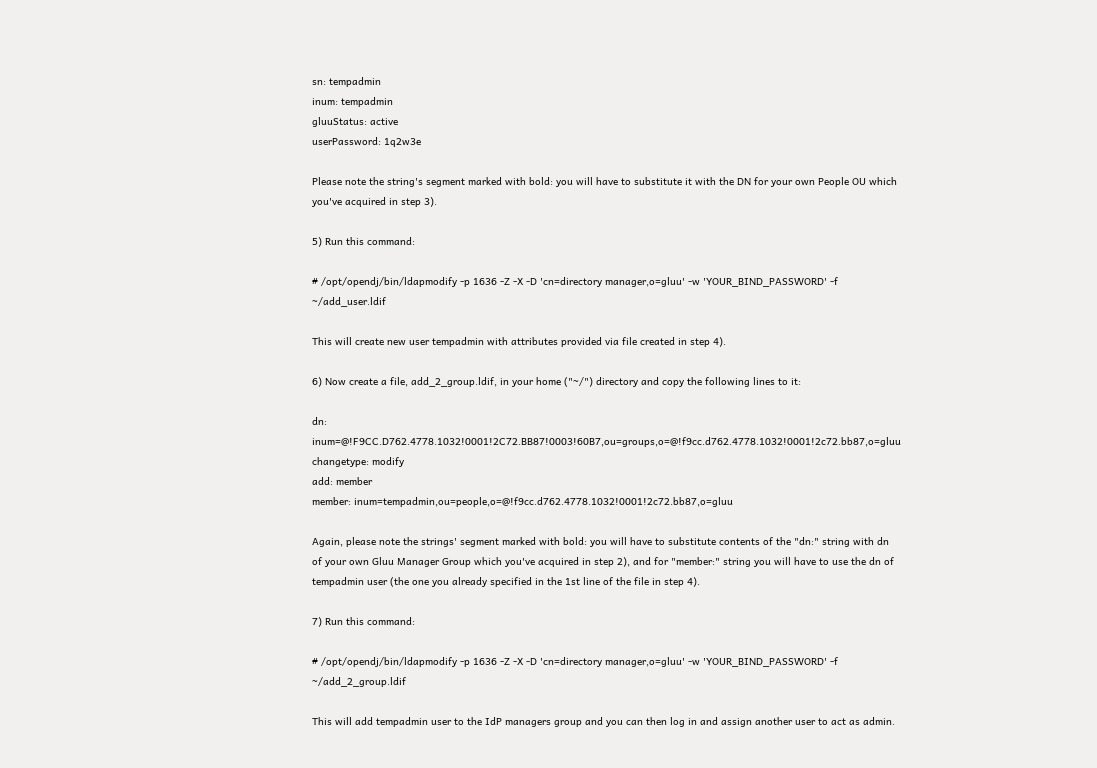sn: tempadmin
inum: tempadmin
gluuStatus: active
userPassword: 1q2w3e

Please note the string's segment marked with bold: you will have to substitute it with the DN for your own People OU which you've acquired in step 3).

5) Run this command:

# /opt/opendj/bin/ldapmodify -p 1636 -Z -X -D 'cn=directory manager,o=gluu' -w 'YOUR_BIND_PASSWORD' -f ~/add_user.ldif

This will create new user tempadmin with attributes provided via file created in step 4).

6) Now create a file, add_2_group.ldif, in your home ("~/") directory and copy the following lines to it:

dn: inum=@!F9CC.D762.4778.1032!0001!2C72.BB87!0003!60B7,ou=groups,o=@!f9cc.d762.4778.1032!0001!2c72.bb87,o=gluu
changetype: modify
add: member
member: inum=tempadmin,ou=people,o=@!f9cc.d762.4778.1032!0001!2c72.bb87,o=gluu

Again, please note the strings' segment marked with bold: you will have to substitute contents of the "dn:" string with dn of your own Gluu Manager Group which you've acquired in step 2), and for "member:" string you will have to use the dn of tempadmin user (the one you already specified in the 1st line of the file in step 4).

7) Run this command:

# /opt/opendj/bin/ldapmodify -p 1636 -Z -X -D 'cn=directory manager,o=gluu' -w 'YOUR_BIND_PASSWORD' -f ~/add_2_group.ldif

This will add tempadmin user to the IdP managers group and you can then log in and assign another user to act as admin.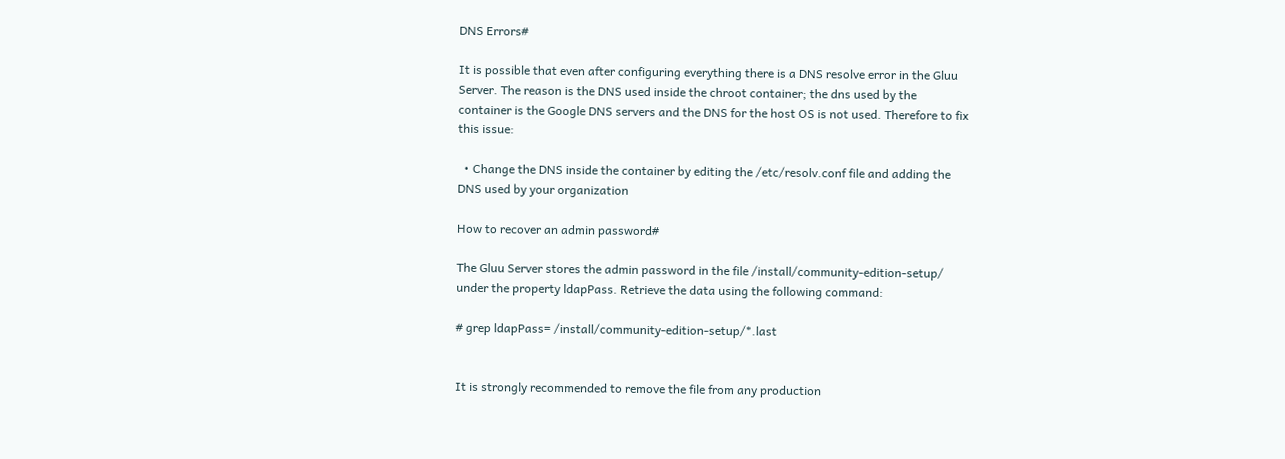DNS Errors#

It is possible that even after configuring everything there is a DNS resolve error in the Gluu Server. The reason is the DNS used inside the chroot container; the dns used by the container is the Google DNS servers and the DNS for the host OS is not used. Therefore to fix this issue:

  • Change the DNS inside the container by editing the /etc/resolv.conf file and adding the DNS used by your organization

How to recover an admin password#

The Gluu Server stores the admin password in the file /install/community-edition-setup/ under the property ldapPass. Retrieve the data using the following command:

# grep ldapPass= /install/community-edition-setup/*.last


It is strongly recommended to remove the file from any production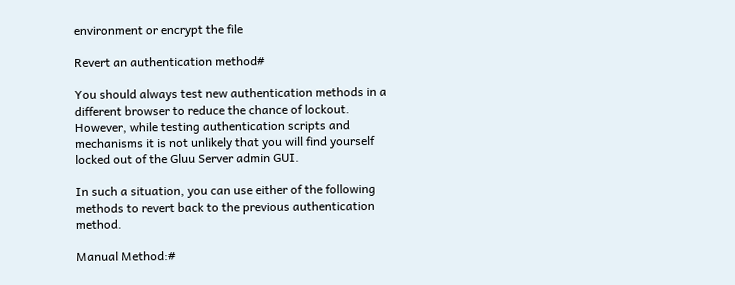environment or encrypt the file

Revert an authentication method#

You should always test new authentication methods in a different browser to reduce the chance of lockout. However, while testing authentication scripts and mechanisms it is not unlikely that you will find yourself locked out of the Gluu Server admin GUI.

In such a situation, you can use either of the following methods to revert back to the previous authentication method.

Manual Method:#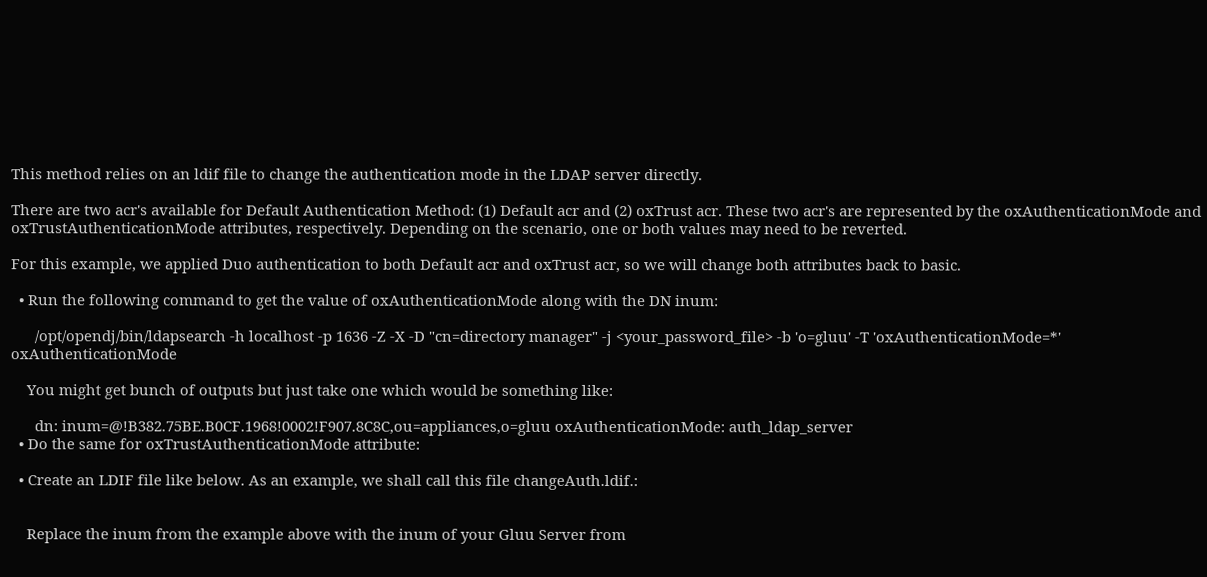This method relies on an ldif file to change the authentication mode in the LDAP server directly.

There are two acr's available for Default Authentication Method: (1) Default acr and (2) oxTrust acr. These two acr's are represented by the oxAuthenticationMode and oxTrustAuthenticationMode attributes, respectively. Depending on the scenario, one or both values may need to be reverted.

For this example, we applied Duo authentication to both Default acr and oxTrust acr, so we will change both attributes back to basic.

  • Run the following command to get the value of oxAuthenticationMode along with the DN inum:

      /opt/opendj/bin/ldapsearch -h localhost -p 1636 -Z -X -D "cn=directory manager" -j <your_password_file> -b 'o=gluu' -T 'oxAuthenticationMode=*' oxAuthenticationMode

    You might get bunch of outputs but just take one which would be something like:

      dn: inum=@!B382.75BE.B0CF.1968!0002!F907.8C8C,ou=appliances,o=gluu oxAuthenticationMode: auth_ldap_server
  • Do the same for oxTrustAuthenticationMode attribute:

  • Create an LDIF file like below. As an example, we shall call this file changeAuth.ldif.:


    Replace the inum from the example above with the inum of your Gluu Server from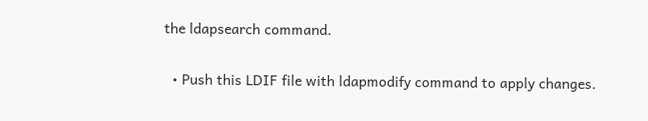the ldapsearch command.

  • Push this LDIF file with ldapmodify command to apply changes.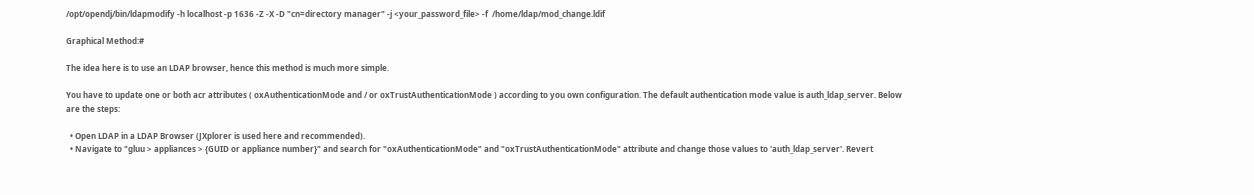/opt/opendj/bin/ldapmodify -h localhost -p 1636 -Z -X -D "cn=directory manager" -j <your_password_file> -f  /home/ldap/mod_change.ldif

Graphical Method:#

The idea here is to use an LDAP browser, hence this method is much more simple.

You have to update one or both acr attributes ( oxAuthenticationMode and / or oxTrustAuthenticationMode ) according to you own configuration. The default authentication mode value is auth_ldap_server. Below are the steps:

  • Open LDAP in a LDAP Browser (JXplorer is used here and recommended).
  • Navigate to "gluu > appliances > {GUID or appliance number}" and search for "oxAuthenticationMode" and "oxTrustAuthenticationMode" attribute and change those values to 'auth_ldap_server'. Revert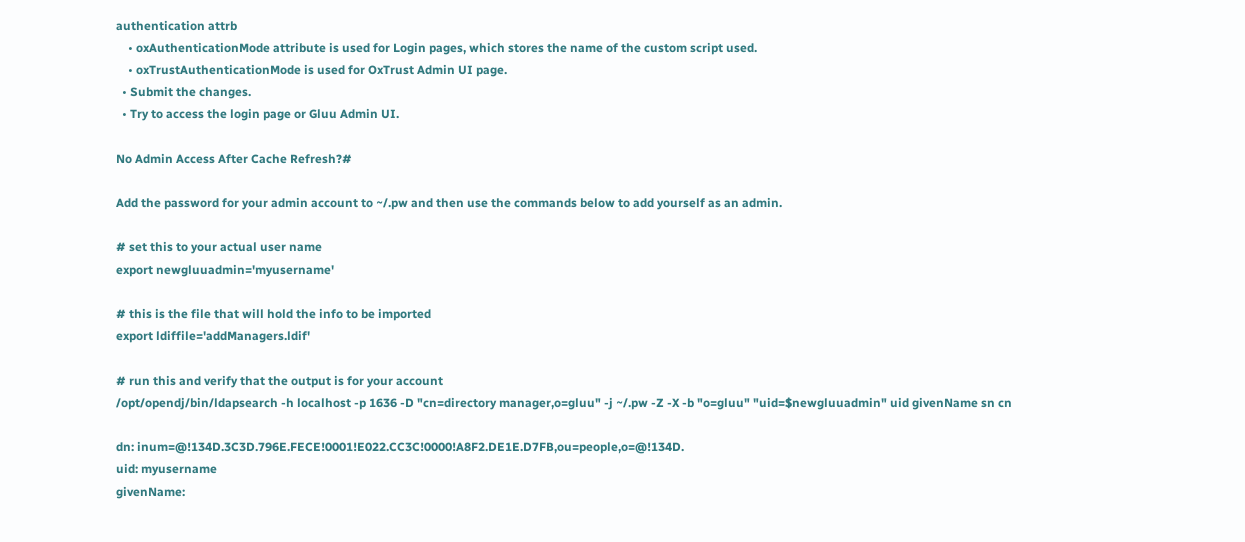authentication attrb
    • oxAuthenticationMode attribute is used for Login pages, which stores the name of the custom script used.
    • oxTrustAuthenticationMode is used for OxTrust Admin UI page.
  • Submit the changes.
  • Try to access the login page or Gluu Admin UI.

No Admin Access After Cache Refresh?#

Add the password for your admin account to ~/.pw and then use the commands below to add yourself as an admin.

# set this to your actual user name
export newgluuadmin='myusername'

# this is the file that will hold the info to be imported
export ldiffile='addManagers.ldif'

# run this and verify that the output is for your account
/opt/opendj/bin/ldapsearch -h localhost -p 1636 -D "cn=directory manager,o=gluu" -j ~/.pw -Z -X -b "o=gluu" "uid=$newgluuadmin" uid givenName sn cn

dn: inum=@!134D.3C3D.796E.FECE!0001!E022.CC3C!0000!A8F2.DE1E.D7FB,ou=people,o=@!134D.
uid: myusername
givenName: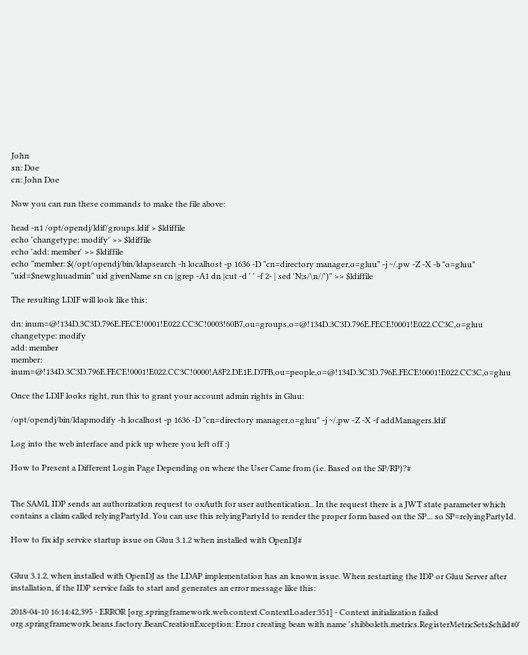John
sn: Doe
cn: John Doe

Now you can run these commands to make the file above:

head -n1 /opt/opendj/ldif/groups.ldif > $ldiffile
echo 'changetype: modify' >> $ldiffile
echo 'add: member' >> $ldiffile
echo "member: $(/opt/opendj/bin/ldapsearch -h localhost -p 1636 -D "cn=directory manager,o=gluu" -j ~/.pw -Z -X -b "o=gluu" "uid=$newgluuadmin" uid givenName sn cn |grep -A1 dn |cut -d ' ' -f 2- | sed 'N;s/\n//')" >> $ldiffile

The resulting LDIF will look like this:

dn: inum=@!134D.3C3D.796E.FECE!0001!E022.CC3C!0003!60B7,ou=groups,o=@!134D.3C3D.796E.FECE!0001!E022.CC3C,o=gluu
changetype: modify
add: member
member: inum=@!134D.3C3D.796E.FECE!0001!E022.CC3C!0000!A8F2.DE1E.D7FB,ou=people,o=@!134D.3C3D.796E.FECE!0001!E022.CC3C,o=gluu

Once the LDIF looks right, run this to grant your account admin rights in Gluu:

/opt/opendj/bin/ldapmodify -h localhost -p 1636 -D "cn=directory manager,o=gluu" -j ~/.pw -Z -X -f addManagers.ldif

Log into the web interface and pick up where you left off :)

How to Present a Different Login Page Depending on where the User Came from (i.e. Based on the SP/RP)?#


The SAML IDP sends an authorization request to oxAuth for user authentication.. In the request there is a JWT state parameter which contains a claim called relyingPartyId. You can use this relyingPartyId to render the proper form based on the SP... so SP=relyingPartyId.

How to fix idp service startup issue on Gluu 3.1.2 when installed with OpenDJ#


Gluu 3.1.2, when installed with OpenDJ as the LDAP implementation has an known issue. When restarting the IDP or Gluu Server after installation, if the IDP service fails to start and generates an error message like this:

2018-04-10 16:14:42,395 - ERROR [org.springframework.web.context.ContextLoader:351] - Context initialization failed
org.springframework.beans.factory.BeanCreationException: Error creating bean with name 'shibboleth.metrics.RegisterMetricSets$child#0'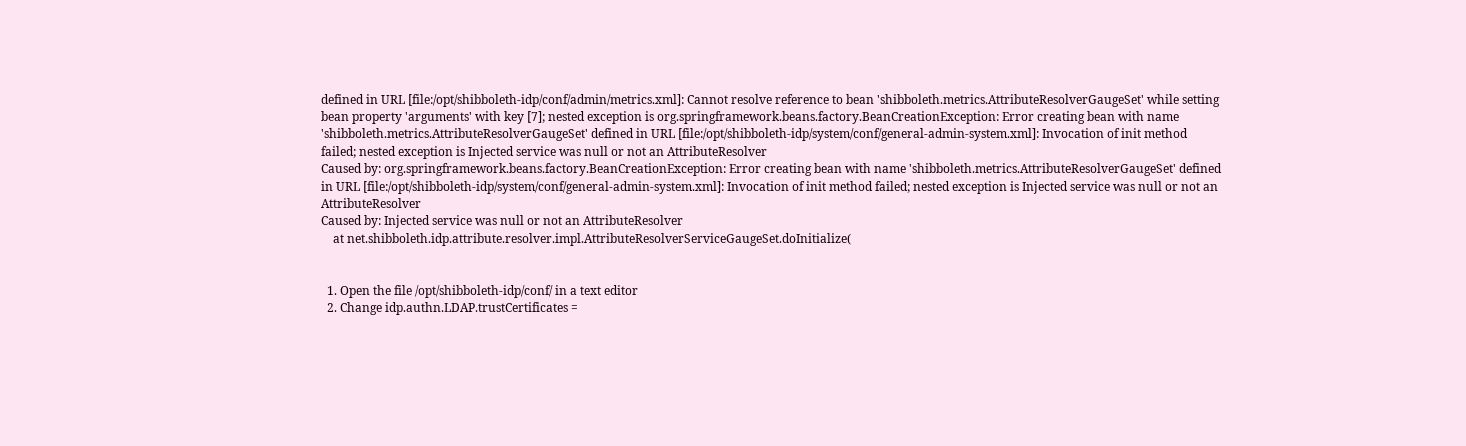defined in URL [file:/opt/shibboleth-idp/conf/admin/metrics.xml]: Cannot resolve reference to bean 'shibboleth.metrics.AttributeResolverGaugeSet' while setting bean property 'arguments' with key [7]; nested exception is org.springframework.beans.factory.BeanCreationException: Error creating bean with name 'shibboleth.metrics.AttributeResolverGaugeSet' defined in URL [file:/opt/shibboleth-idp/system/conf/general-admin-system.xml]: Invocation of init method failed; nested exception is Injected service was null or not an AttributeResolver
Caused by: org.springframework.beans.factory.BeanCreationException: Error creating bean with name 'shibboleth.metrics.AttributeResolverGaugeSet' defined in URL [file:/opt/shibboleth-idp/system/conf/general-admin-system.xml]: Invocation of init method failed; nested exception is Injected service was null or not an AttributeResolver
Caused by: Injected service was null or not an AttributeResolver
    at net.shibboleth.idp.attribute.resolver.impl.AttributeResolverServiceGaugeSet.doInitialize(


  1. Open the file /opt/shibboleth-idp/conf/ in a text editor
  2. Change idp.authn.LDAP.trustCertificates =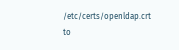/etc/certs/openldap.crt to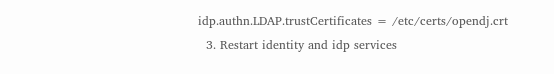idp.authn.LDAP.trustCertificates = /etc/certs/opendj.crt
  3. Restart identity and idp services